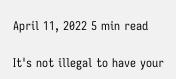April 11, 2022 5 min read

It's not illegal to have your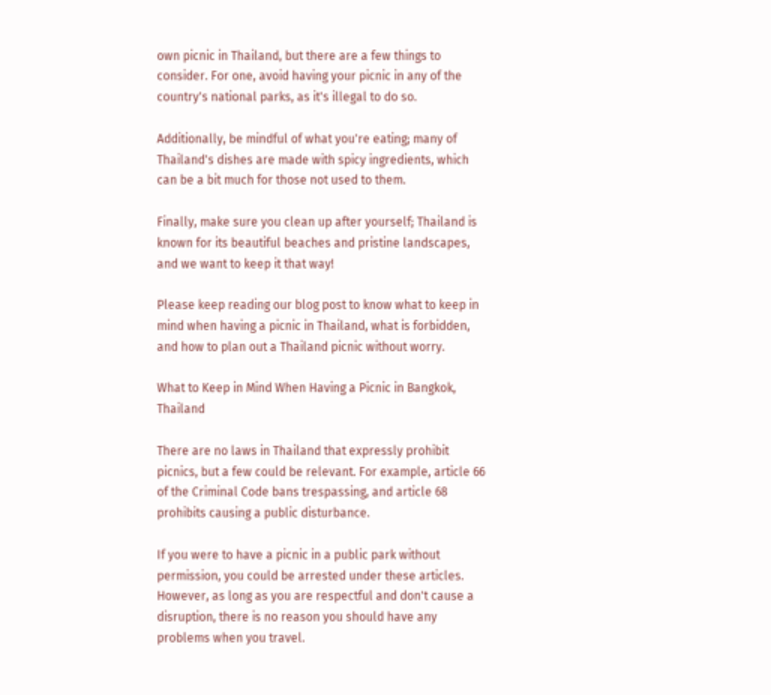own picnic in Thailand, but there are a few things to consider. For one, avoid having your picnic in any of the country's national parks, as it's illegal to do so.

Additionally, be mindful of what you're eating; many of Thailand's dishes are made with spicy ingredients, which can be a bit much for those not used to them.

Finally, make sure you clean up after yourself; Thailand is known for its beautiful beaches and pristine landscapes, and we want to keep it that way!

Please keep reading our blog post to know what to keep in mind when having a picnic in Thailand, what is forbidden, and how to plan out a Thailand picnic without worry.

What to Keep in Mind When Having a Picnic in Bangkok, Thailand

There are no laws in Thailand that expressly prohibit picnics, but a few could be relevant. For example, article 66 of the Criminal Code bans trespassing, and article 68 prohibits causing a public disturbance.

If you were to have a picnic in a public park without permission, you could be arrested under these articles. However, as long as you are respectful and don't cause a disruption, there is no reason you should have any problems when you travel.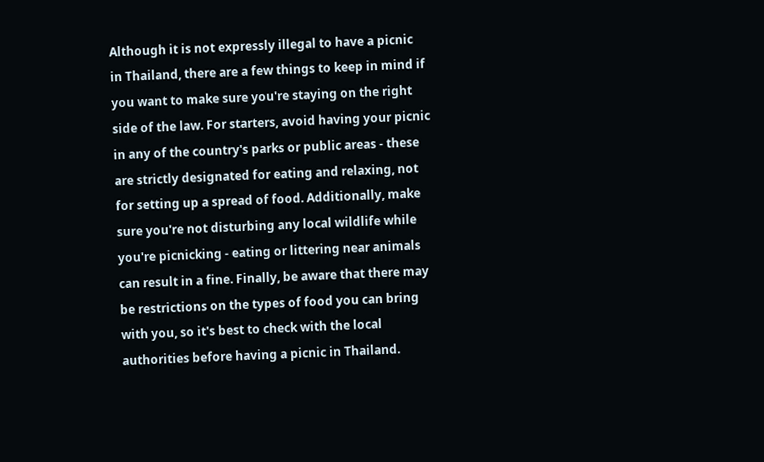Although it is not expressly illegal to have a picnic in Thailand, there are a few things to keep in mind if you want to make sure you're staying on the right side of the law. For starters, avoid having your picnic in any of the country's parks or public areas - these are strictly designated for eating and relaxing, not for setting up a spread of food. Additionally, make sure you're not disturbing any local wildlife while you're picnicking - eating or littering near animals can result in a fine. Finally, be aware that there may be restrictions on the types of food you can bring with you, so it's best to check with the local authorities before having a picnic in Thailand.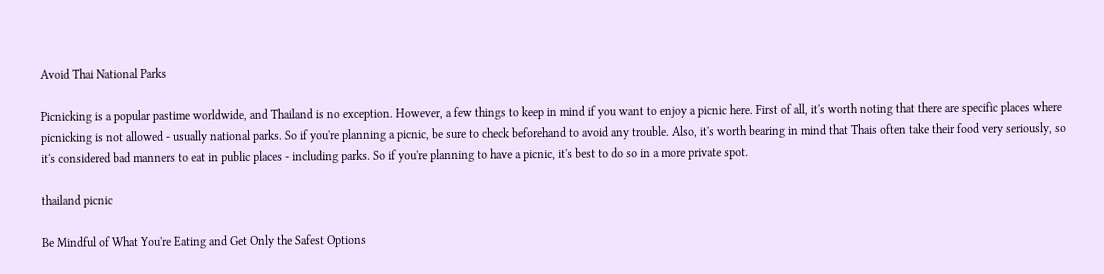Avoid Thai National Parks

Picnicking is a popular pastime worldwide, and Thailand is no exception. However, a few things to keep in mind if you want to enjoy a picnic here. First of all, it's worth noting that there are specific places where picnicking is not allowed - usually national parks. So if you're planning a picnic, be sure to check beforehand to avoid any trouble. Also, it's worth bearing in mind that Thais often take their food very seriously, so it's considered bad manners to eat in public places - including parks. So if you're planning to have a picnic, it's best to do so in a more private spot.

thailand picnic

Be Mindful of What You're Eating and Get Only the Safest Options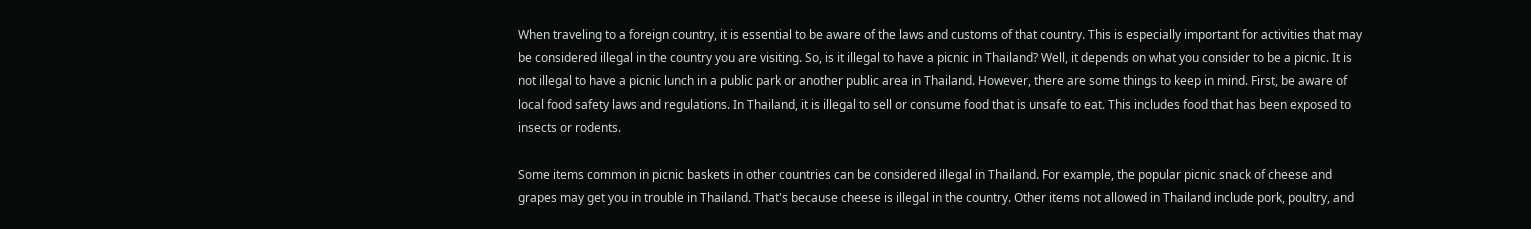When traveling to a foreign country, it is essential to be aware of the laws and customs of that country. This is especially important for activities that may be considered illegal in the country you are visiting. So, is it illegal to have a picnic in Thailand? Well, it depends on what you consider to be a picnic. It is not illegal to have a picnic lunch in a public park or another public area in Thailand. However, there are some things to keep in mind. First, be aware of local food safety laws and regulations. In Thailand, it is illegal to sell or consume food that is unsafe to eat. This includes food that has been exposed to insects or rodents.

Some items common in picnic baskets in other countries can be considered illegal in Thailand. For example, the popular picnic snack of cheese and grapes may get you in trouble in Thailand. That's because cheese is illegal in the country. Other items not allowed in Thailand include pork, poultry, and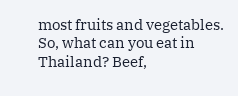most fruits and vegetables. So, what can you eat in Thailand? Beef,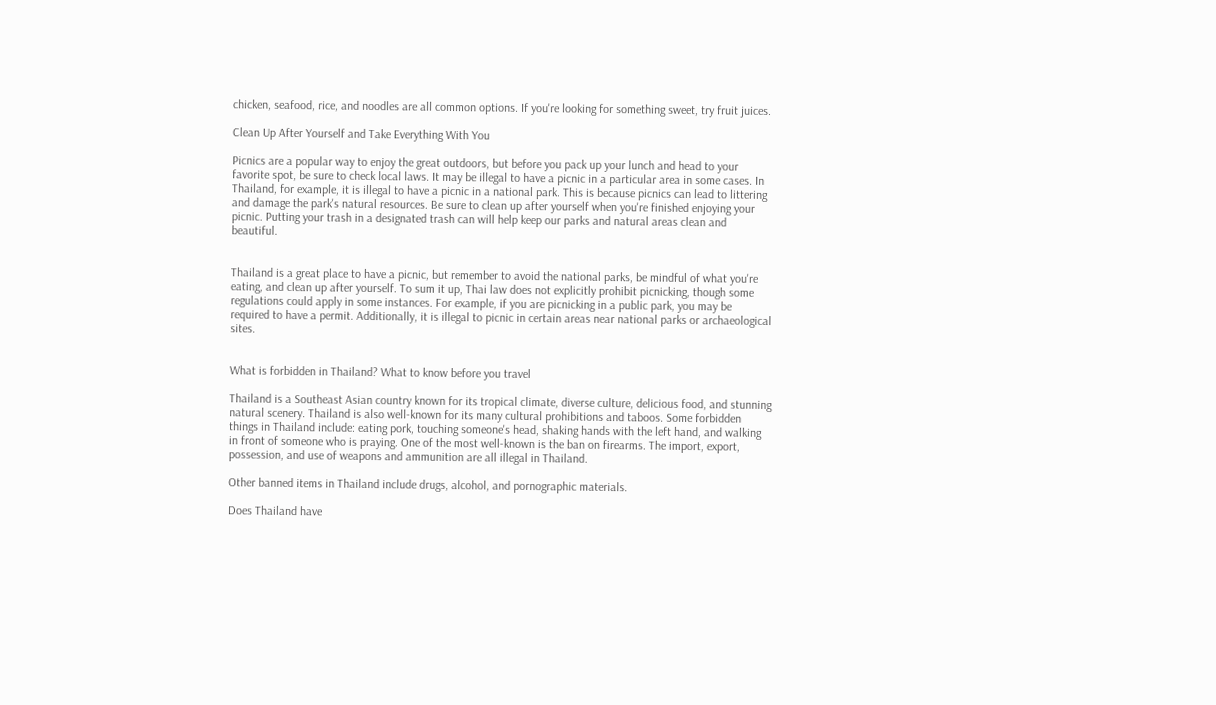chicken, seafood, rice, and noodles are all common options. If you're looking for something sweet, try fruit juices.

Clean Up After Yourself and Take Everything With You

Picnics are a popular way to enjoy the great outdoors, but before you pack up your lunch and head to your favorite spot, be sure to check local laws. It may be illegal to have a picnic in a particular area in some cases. In Thailand, for example, it is illegal to have a picnic in a national park. This is because picnics can lead to littering and damage the park's natural resources. Be sure to clean up after yourself when you're finished enjoying your picnic. Putting your trash in a designated trash can will help keep our parks and natural areas clean and beautiful.


Thailand is a great place to have a picnic, but remember to avoid the national parks, be mindful of what you're eating, and clean up after yourself. To sum it up, Thai law does not explicitly prohibit picnicking, though some regulations could apply in some instances. For example, if you are picnicking in a public park, you may be required to have a permit. Additionally, it is illegal to picnic in certain areas near national parks or archaeological sites.


What is forbidden in Thailand? What to know before you travel

Thailand is a Southeast Asian country known for its tropical climate, diverse culture, delicious food, and stunning natural scenery. Thailand is also well-known for its many cultural prohibitions and taboos. Some forbidden things in Thailand include: eating pork, touching someone's head, shaking hands with the left hand, and walking in front of someone who is praying. One of the most well-known is the ban on firearms. The import, export, possession, and use of weapons and ammunition are all illegal in Thailand.

Other banned items in Thailand include drugs, alcohol, and pornographic materials.

Does Thailand have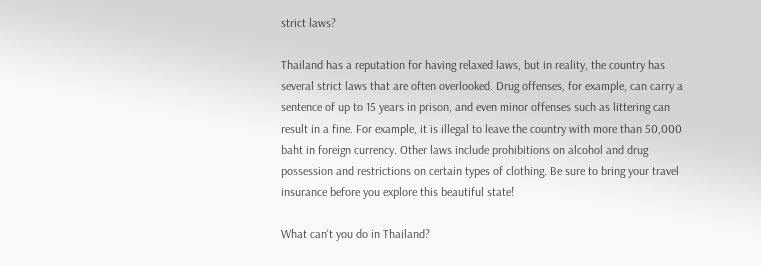strict laws?

Thailand has a reputation for having relaxed laws, but in reality, the country has several strict laws that are often overlooked. Drug offenses, for example, can carry a sentence of up to 15 years in prison, and even minor offenses such as littering can result in a fine. For example, it is illegal to leave the country with more than 50,000 baht in foreign currency. Other laws include prohibitions on alcohol and drug possession and restrictions on certain types of clothing. Be sure to bring your travel insurance before you explore this beautiful state!

What can't you do in Thailand?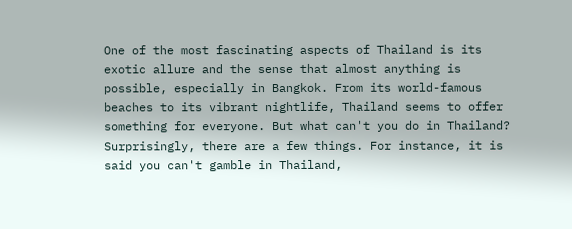One of the most fascinating aspects of Thailand is its exotic allure and the sense that almost anything is possible, especially in Bangkok. From its world-famous beaches to its vibrant nightlife, Thailand seems to offer something for everyone. But what can't you do in Thailand? Surprisingly, there are a few things. For instance, it is said you can't gamble in Thailand,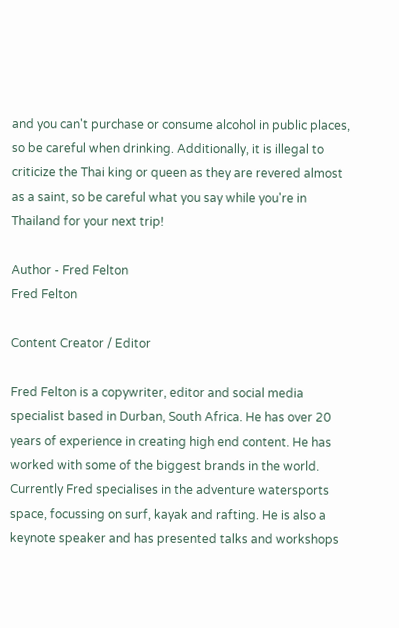and you can't purchase or consume alcohol in public places, so be careful when drinking. Additionally, it is illegal to criticize the Thai king or queen as they are revered almost as a saint, so be careful what you say while you're in Thailand for your next trip!

Author - Fred Felton
Fred Felton

Content Creator / Editor

Fred Felton is a copywriter, editor and social media specialist based in Durban, South Africa. He has over 20 years of experience in creating high end content. He has worked with some of the biggest brands in the world. Currently Fred specialises in the adventure watersports space, focussing on surf, kayak and rafting. He is also a keynote speaker and has presented talks and workshops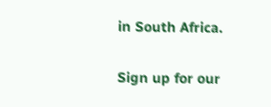in South Africa.

Sign up for our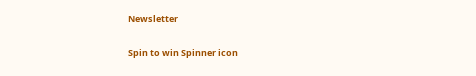Newsletter

Spin to win Spinner icon